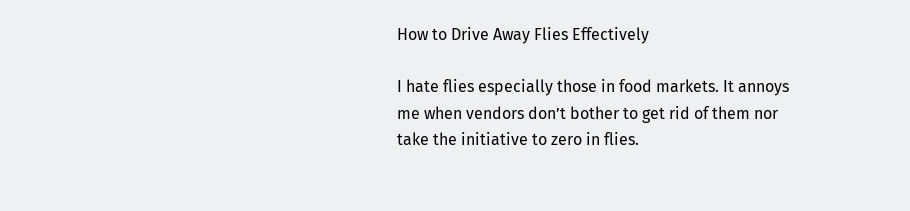How to Drive Away Flies Effectively

I hate flies especially those in food markets. It annoys me when vendors don’t bother to get rid of them nor take the initiative to zero in flies.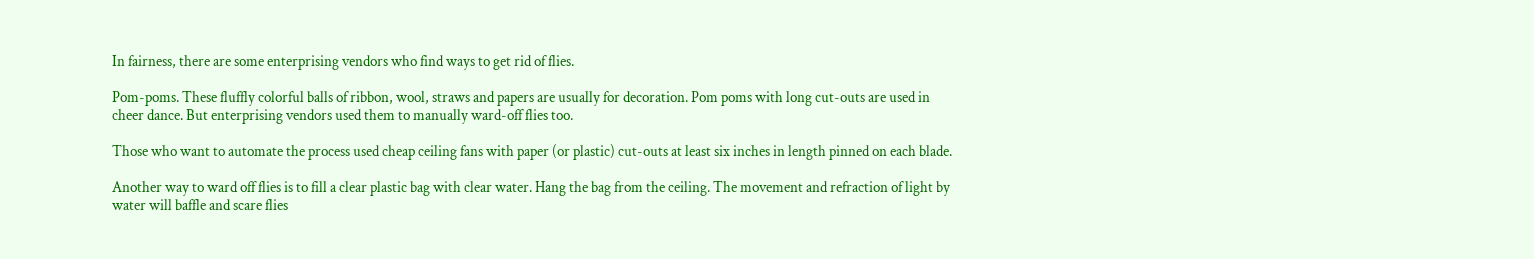In fairness, there are some enterprising vendors who find ways to get rid of flies.

Pom-poms. These fluffly colorful balls of ribbon, wool, straws and papers are usually for decoration. Pom poms with long cut-outs are used in cheer dance. But enterprising vendors used them to manually ward-off flies too.

Those who want to automate the process used cheap ceiling fans with paper (or plastic) cut-outs at least six inches in length pinned on each blade.

Another way to ward off flies is to fill a clear plastic bag with clear water. Hang the bag from the ceiling. The movement and refraction of light by water will baffle and scare flies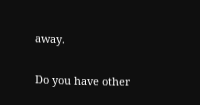away.

Do you have other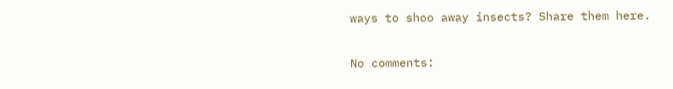ways to shoo away insects? Share them here.

No comments: